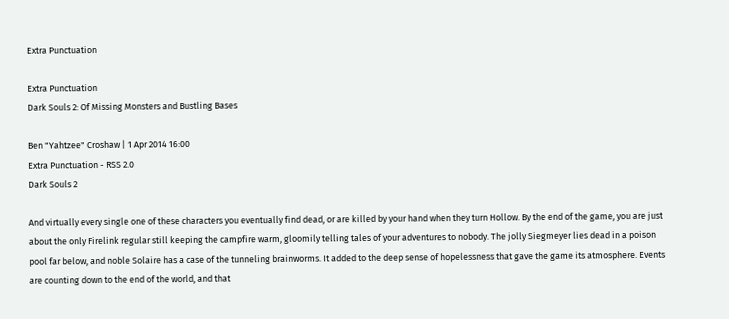Extra Punctuation

Extra Punctuation
Dark Souls 2: Of Missing Monsters and Bustling Bases

Ben "Yahtzee" Croshaw | 1 Apr 2014 16:00
Extra Punctuation - RSS 2.0
Dark Souls 2

And virtually every single one of these characters you eventually find dead, or are killed by your hand when they turn Hollow. By the end of the game, you are just about the only Firelink regular still keeping the campfire warm, gloomily telling tales of your adventures to nobody. The jolly Siegmeyer lies dead in a poison pool far below, and noble Solaire has a case of the tunneling brainworms. It added to the deep sense of hopelessness that gave the game its atmosphere. Events are counting down to the end of the world, and that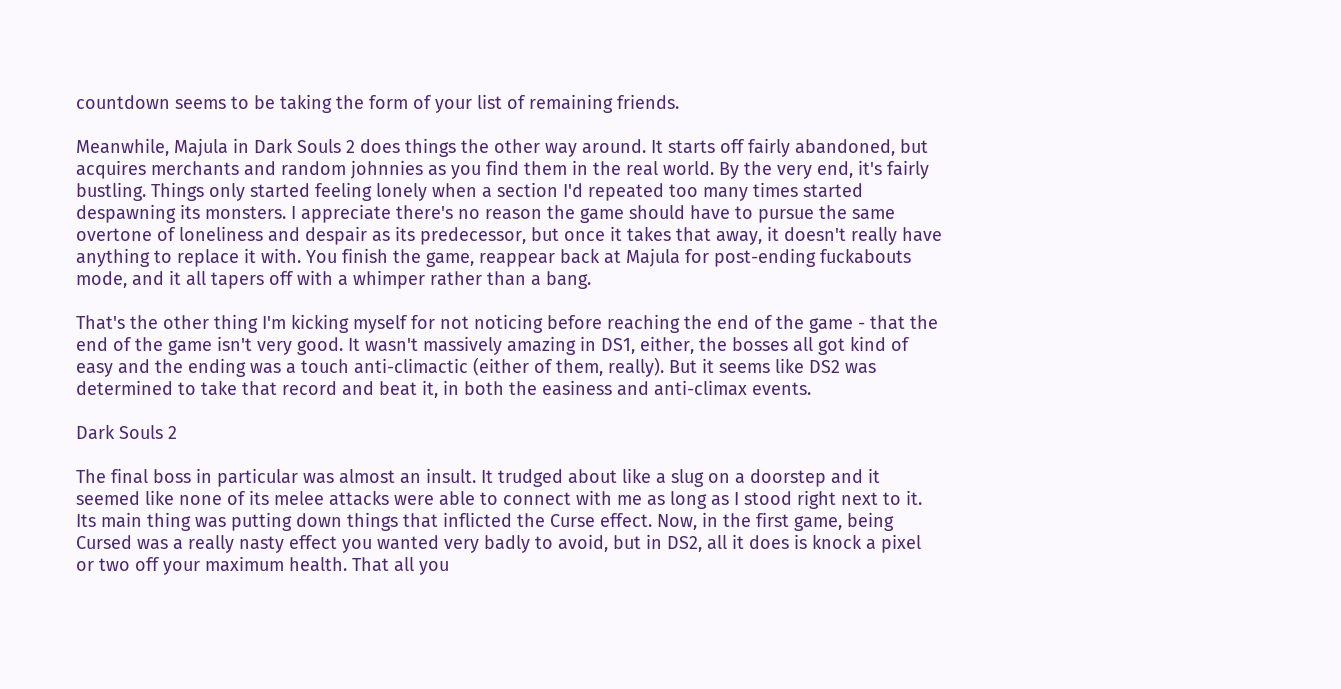countdown seems to be taking the form of your list of remaining friends.

Meanwhile, Majula in Dark Souls 2 does things the other way around. It starts off fairly abandoned, but acquires merchants and random johnnies as you find them in the real world. By the very end, it's fairly bustling. Things only started feeling lonely when a section I'd repeated too many times started despawning its monsters. I appreciate there's no reason the game should have to pursue the same overtone of loneliness and despair as its predecessor, but once it takes that away, it doesn't really have anything to replace it with. You finish the game, reappear back at Majula for post-ending fuckabouts mode, and it all tapers off with a whimper rather than a bang.

That's the other thing I'm kicking myself for not noticing before reaching the end of the game - that the end of the game isn't very good. It wasn't massively amazing in DS1, either, the bosses all got kind of easy and the ending was a touch anti-climactic (either of them, really). But it seems like DS2 was determined to take that record and beat it, in both the easiness and anti-climax events.

Dark Souls 2

The final boss in particular was almost an insult. It trudged about like a slug on a doorstep and it seemed like none of its melee attacks were able to connect with me as long as I stood right next to it. Its main thing was putting down things that inflicted the Curse effect. Now, in the first game, being Cursed was a really nasty effect you wanted very badly to avoid, but in DS2, all it does is knock a pixel or two off your maximum health. That all you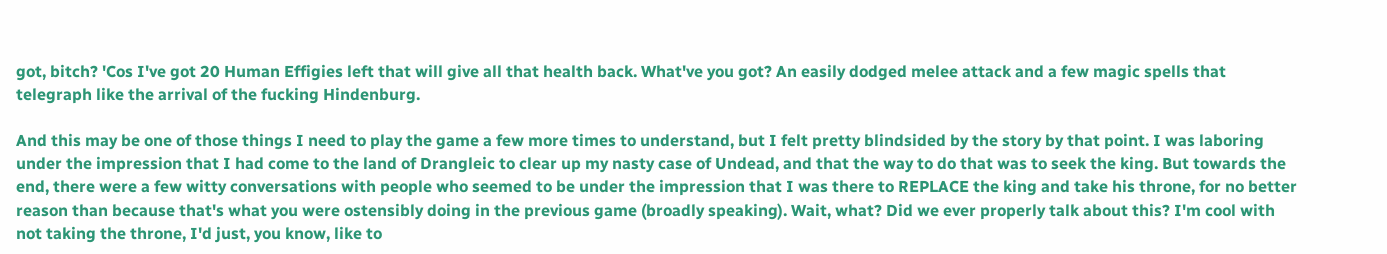got, bitch? 'Cos I've got 20 Human Effigies left that will give all that health back. What've you got? An easily dodged melee attack and a few magic spells that telegraph like the arrival of the fucking Hindenburg.

And this may be one of those things I need to play the game a few more times to understand, but I felt pretty blindsided by the story by that point. I was laboring under the impression that I had come to the land of Drangleic to clear up my nasty case of Undead, and that the way to do that was to seek the king. But towards the end, there were a few witty conversations with people who seemed to be under the impression that I was there to REPLACE the king and take his throne, for no better reason than because that's what you were ostensibly doing in the previous game (broadly speaking). Wait, what? Did we ever properly talk about this? I'm cool with not taking the throne, I'd just, you know, like to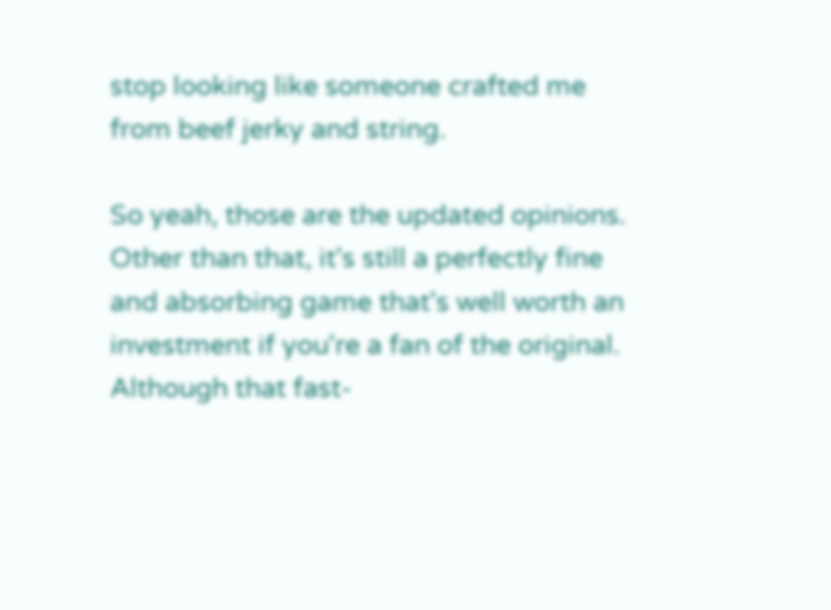stop looking like someone crafted me from beef jerky and string.

So yeah, those are the updated opinions. Other than that, it's still a perfectly fine and absorbing game that's well worth an investment if you're a fan of the original. Although that fast-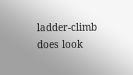ladder-climb does look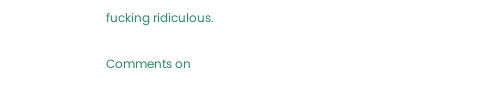fucking ridiculous.

Comments on